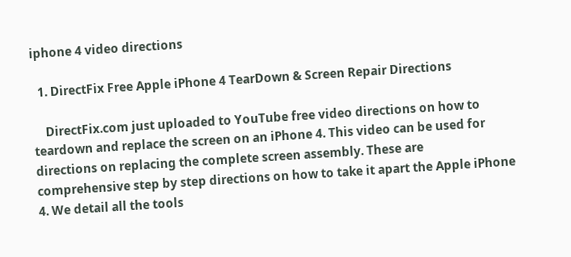iphone 4 video directions

  1. DirectFix Free Apple iPhone 4 TearDown & Screen Repair Directions

    DirectFix.com just uploaded to YouTube free video directions on how to teardown and replace the screen on an iPhone 4. This video can be used for directions on replacing the complete screen assembly. These are comprehensive step by step directions on how to take it apart the Apple iPhone 4. We detail all the tools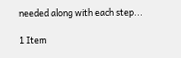needed along with each step...

1 Item